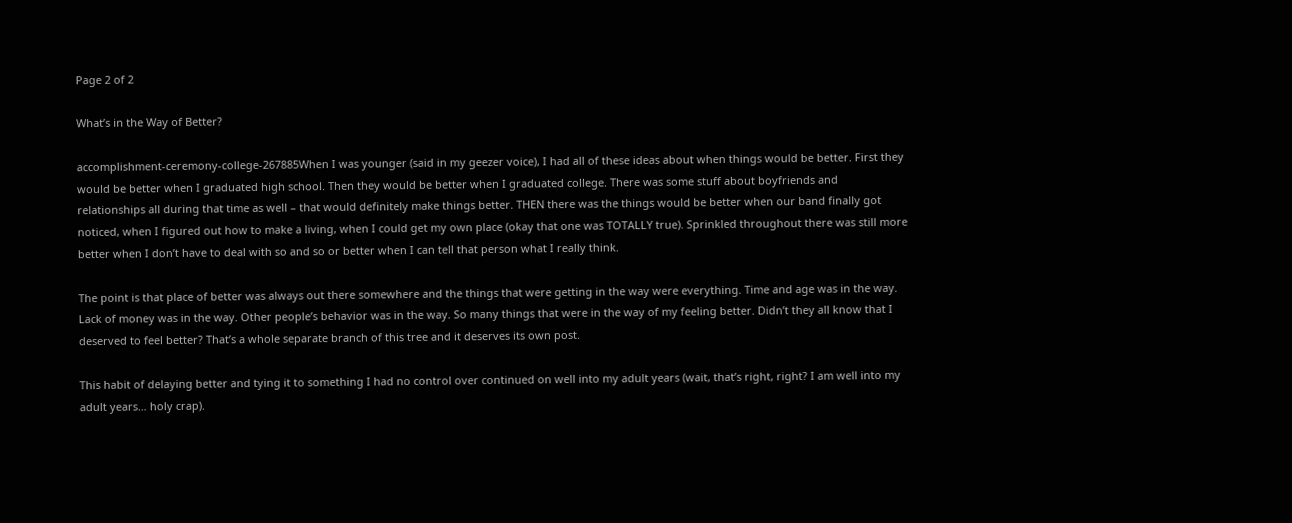Page 2 of 2

What’s in the Way of Better?

accomplishment-ceremony-college-267885When I was younger (said in my geezer voice), I had all of these ideas about when things would be better. First they would be better when I graduated high school. Then they would be better when I graduated college. There was some stuff about boyfriends and relationships all during that time as well – that would definitely make things better. THEN there was the things would be better when our band finally got noticed, when I figured out how to make a living, when I could get my own place (okay that one was TOTALLY true). Sprinkled throughout there was still more better when I don’t have to deal with so and so or better when I can tell that person what I really think.

The point is that place of better was always out there somewhere and the things that were getting in the way were everything. Time and age was in the way. Lack of money was in the way. Other people’s behavior was in the way. So many things that were in the way of my feeling better. Didn’t they all know that I deserved to feel better? That’s a whole separate branch of this tree and it deserves its own post.

This habit of delaying better and tying it to something I had no control over continued on well into my adult years (wait, that’s right, right? I am well into my adult years… holy crap).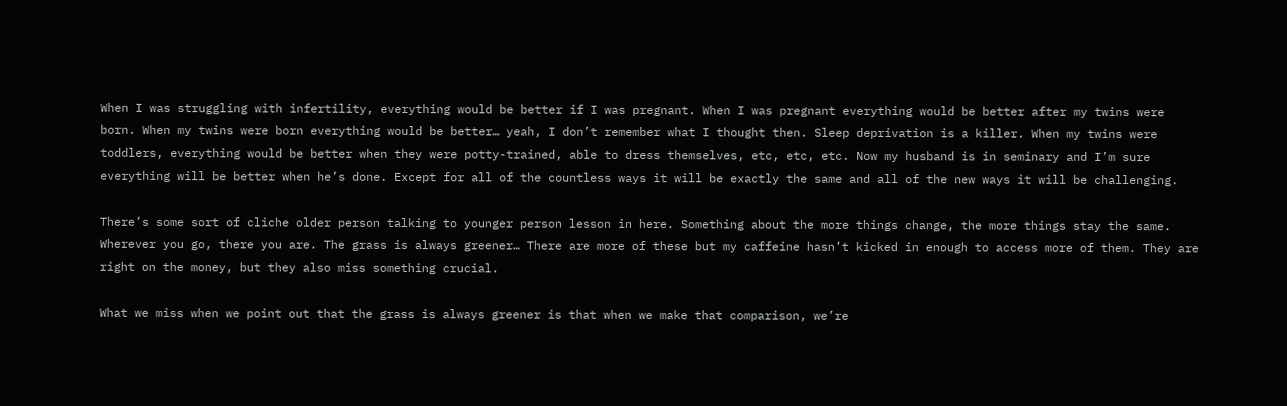When I was struggling with infertility, everything would be better if I was pregnant. When I was pregnant everything would be better after my twins were born. When my twins were born everything would be better… yeah, I don’t remember what I thought then. Sleep deprivation is a killer. When my twins were toddlers, everything would be better when they were potty-trained, able to dress themselves, etc, etc, etc. Now my husband is in seminary and I’m sure everything will be better when he’s done. Except for all of the countless ways it will be exactly the same and all of the new ways it will be challenging.

There’s some sort of cliche older person talking to younger person lesson in here. Something about the more things change, the more things stay the same. Wherever you go, there you are. The grass is always greener… There are more of these but my caffeine hasn’t kicked in enough to access more of them. They are right on the money, but they also miss something crucial.

What we miss when we point out that the grass is always greener is that when we make that comparison, we’re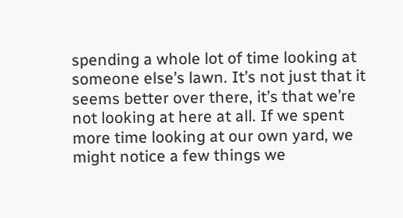spending a whole lot of time looking at someone else’s lawn. It’s not just that it seems better over there, it’s that we’re not looking at here at all. If we spent more time looking at our own yard, we might notice a few things we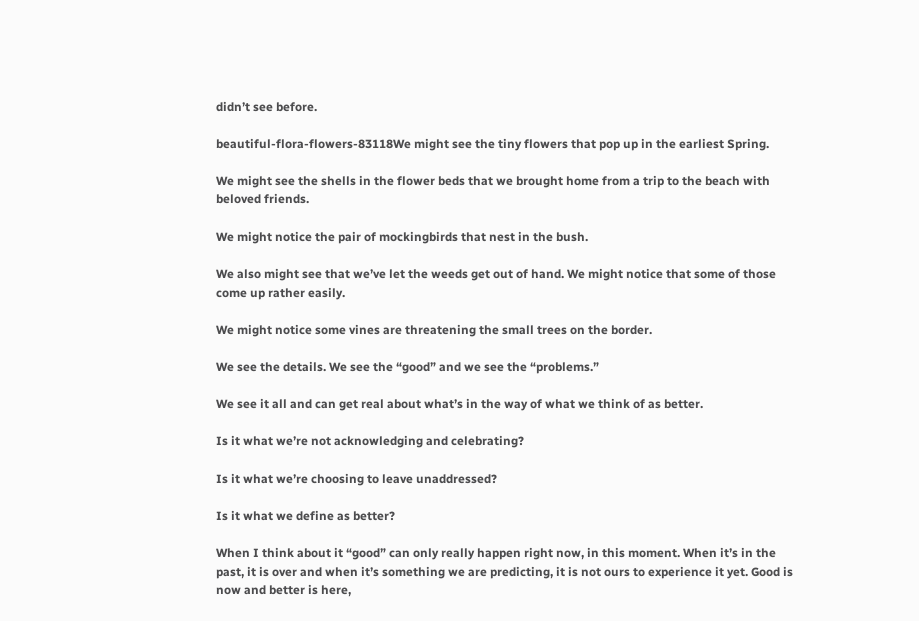didn’t see before.

beautiful-flora-flowers-83118We might see the tiny flowers that pop up in the earliest Spring.

We might see the shells in the flower beds that we brought home from a trip to the beach with beloved friends.

We might notice the pair of mockingbirds that nest in the bush.

We also might see that we’ve let the weeds get out of hand. We might notice that some of those come up rather easily.

We might notice some vines are threatening the small trees on the border.

We see the details. We see the “good” and we see the “problems.”

We see it all and can get real about what’s in the way of what we think of as better.

Is it what we’re not acknowledging and celebrating?

Is it what we’re choosing to leave unaddressed?

Is it what we define as better?

When I think about it “good” can only really happen right now, in this moment. When it’s in the past, it is over and when it’s something we are predicting, it is not ours to experience it yet. Good is now and better is here,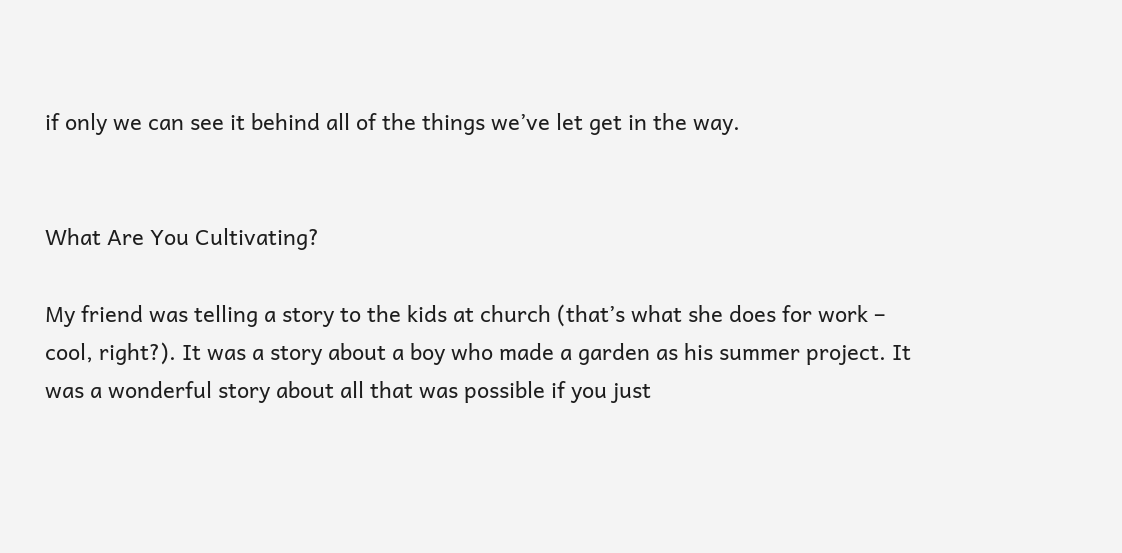if only we can see it behind all of the things we’ve let get in the way.


What Are You Cultivating?

My friend was telling a story to the kids at church (that’s what she does for work – cool, right?). It was a story about a boy who made a garden as his summer project. It was a wonderful story about all that was possible if you just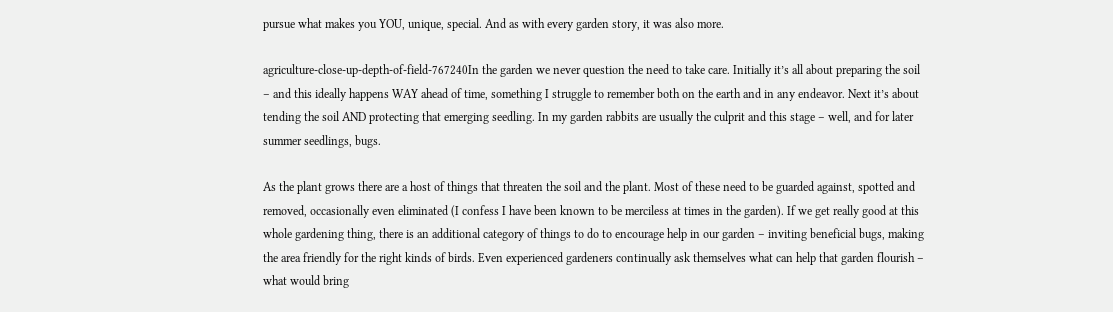pursue what makes you YOU, unique, special. And as with every garden story, it was also more.

agriculture-close-up-depth-of-field-767240In the garden we never question the need to take care. Initially it’s all about preparing the soil – and this ideally happens WAY ahead of time, something I struggle to remember both on the earth and in any endeavor. Next it’s about tending the soil AND protecting that emerging seedling. In my garden rabbits are usually the culprit and this stage – well, and for later summer seedlings, bugs.

As the plant grows there are a host of things that threaten the soil and the plant. Most of these need to be guarded against, spotted and removed, occasionally even eliminated (I confess I have been known to be merciless at times in the garden). If we get really good at this whole gardening thing, there is an additional category of things to do to encourage help in our garden – inviting beneficial bugs, making the area friendly for the right kinds of birds. Even experienced gardeners continually ask themselves what can help that garden flourish – what would bring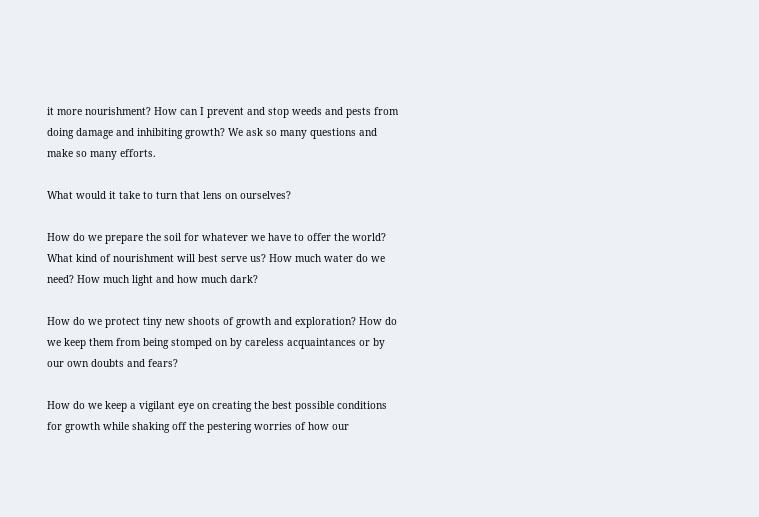it more nourishment? How can I prevent and stop weeds and pests from doing damage and inhibiting growth? We ask so many questions and make so many efforts.

What would it take to turn that lens on ourselves?

How do we prepare the soil for whatever we have to offer the world? What kind of nourishment will best serve us? How much water do we need? How much light and how much dark?

How do we protect tiny new shoots of growth and exploration? How do we keep them from being stomped on by careless acquaintances or by our own doubts and fears?

How do we keep a vigilant eye on creating the best possible conditions for growth while shaking off the pestering worries of how our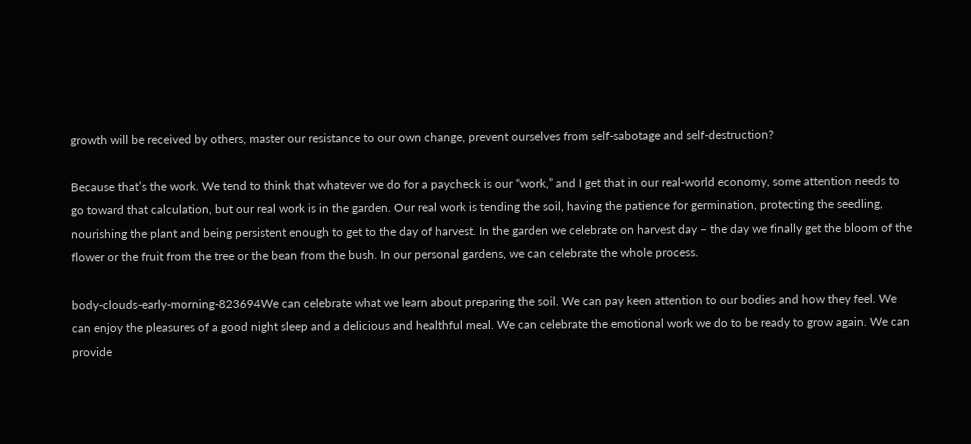growth will be received by others, master our resistance to our own change, prevent ourselves from self-sabotage and self-destruction?

Because that’s the work. We tend to think that whatever we do for a paycheck is our “work,” and I get that in our real-world economy, some attention needs to go toward that calculation, but our real work is in the garden. Our real work is tending the soil, having the patience for germination, protecting the seedling, nourishing the plant and being persistent enough to get to the day of harvest. In the garden we celebrate on harvest day – the day we finally get the bloom of the flower or the fruit from the tree or the bean from the bush. In our personal gardens, we can celebrate the whole process.

body-clouds-early-morning-823694We can celebrate what we learn about preparing the soil. We can pay keen attention to our bodies and how they feel. We can enjoy the pleasures of a good night sleep and a delicious and healthful meal. We can celebrate the emotional work we do to be ready to grow again. We can provide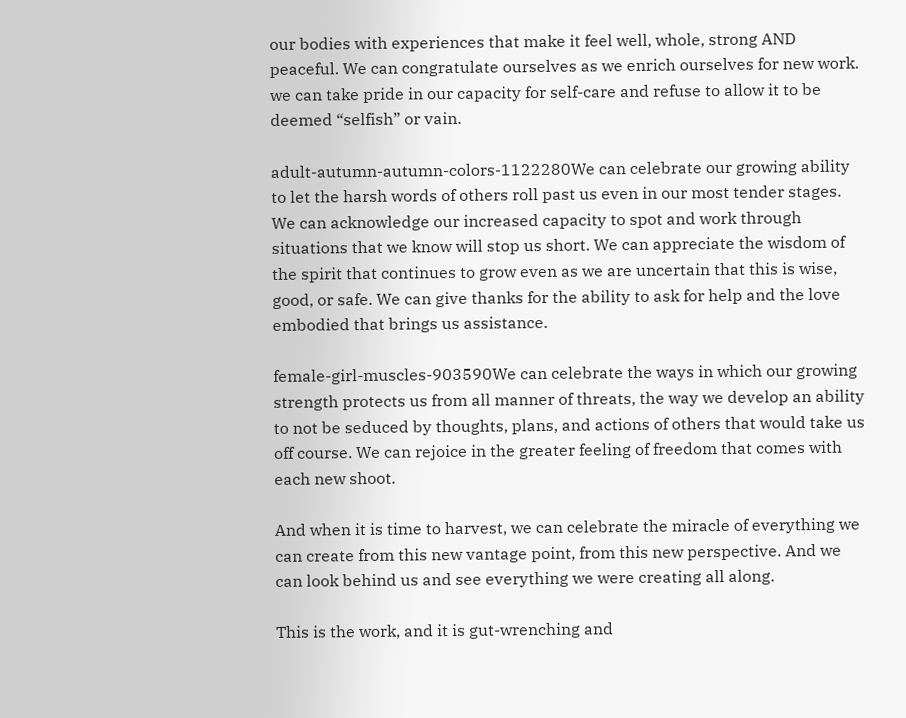our bodies with experiences that make it feel well, whole, strong AND peaceful. We can congratulate ourselves as we enrich ourselves for new work. we can take pride in our capacity for self-care and refuse to allow it to be deemed “selfish” or vain.

adult-autumn-autumn-colors-1122280We can celebrate our growing ability to let the harsh words of others roll past us even in our most tender stages. We can acknowledge our increased capacity to spot and work through situations that we know will stop us short. We can appreciate the wisdom of the spirit that continues to grow even as we are uncertain that this is wise, good, or safe. We can give thanks for the ability to ask for help and the love embodied that brings us assistance.

female-girl-muscles-903590We can celebrate the ways in which our growing strength protects us from all manner of threats, the way we develop an ability to not be seduced by thoughts, plans, and actions of others that would take us off course. We can rejoice in the greater feeling of freedom that comes with each new shoot.

And when it is time to harvest, we can celebrate the miracle of everything we can create from this new vantage point, from this new perspective. And we can look behind us and see everything we were creating all along.

This is the work, and it is gut-wrenching and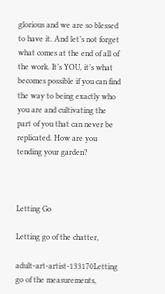glorious and we are so blessed to have it. And let’s not forget what comes at the end of all of the work. It’s YOU, it’s what becomes possible if you can find the way to being exactly who you are and cultivating the part of you that can never be replicated. How are you tending your garden?



Letting Go

Letting go of the chatter,

adult-art-artist-133170Letting go of the measurements,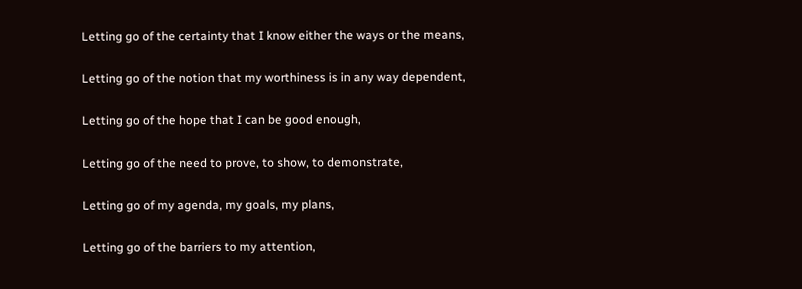Letting go of the certainty that I know either the ways or the means,

Letting go of the notion that my worthiness is in any way dependent,

Letting go of the hope that I can be good enough,

Letting go of the need to prove, to show, to demonstrate,

Letting go of my agenda, my goals, my plans,

Letting go of the barriers to my attention,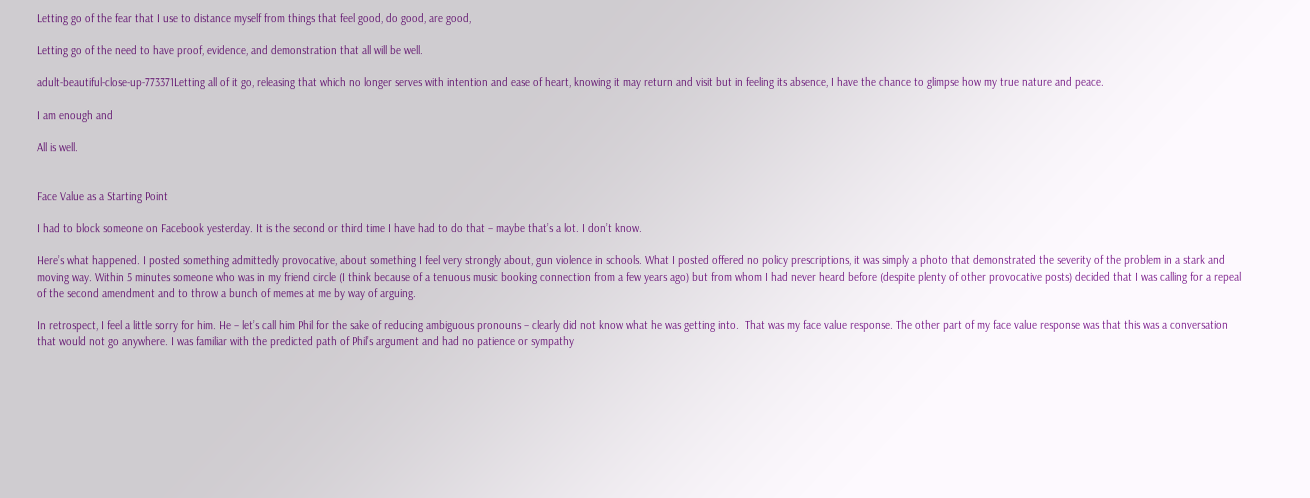Letting go of the fear that I use to distance myself from things that feel good, do good, are good,

Letting go of the need to have proof, evidence, and demonstration that all will be well.

adult-beautiful-close-up-773371Letting all of it go, releasing that which no longer serves with intention and ease of heart, knowing it may return and visit but in feeling its absence, I have the chance to glimpse how my true nature and peace.

I am enough and

All is well.


Face Value as a Starting Point

I had to block someone on Facebook yesterday. It is the second or third time I have had to do that – maybe that’s a lot. I don’t know.

Here’s what happened. I posted something admittedly provocative, about something I feel very strongly about, gun violence in schools. What I posted offered no policy prescriptions, it was simply a photo that demonstrated the severity of the problem in a stark and moving way. Within 5 minutes someone who was in my friend circle (I think because of a tenuous music booking connection from a few years ago) but from whom I had never heard before (despite plenty of other provocative posts) decided that I was calling for a repeal of the second amendment and to throw a bunch of memes at me by way of arguing.

In retrospect, I feel a little sorry for him. He – let’s call him Phil for the sake of reducing ambiguous pronouns – clearly did not know what he was getting into.  That was my face value response. The other part of my face value response was that this was a conversation that would not go anywhere. I was familiar with the predicted path of Phil’s argument and had no patience or sympathy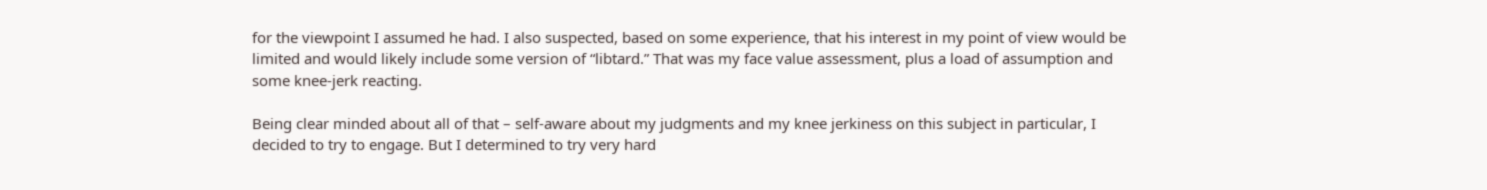for the viewpoint I assumed he had. I also suspected, based on some experience, that his interest in my point of view would be limited and would likely include some version of “libtard.” That was my face value assessment, plus a load of assumption and some knee-jerk reacting.

Being clear minded about all of that – self-aware about my judgments and my knee jerkiness on this subject in particular, I decided to try to engage. But I determined to try very hard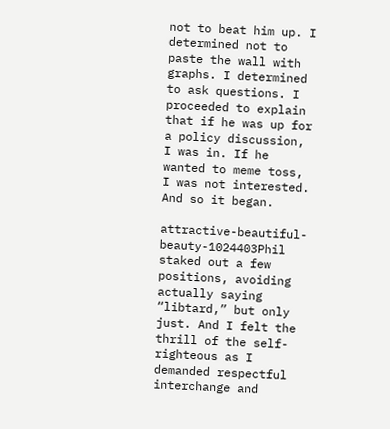not to beat him up. I determined not to paste the wall with graphs. I determined to ask questions. I proceeded to explain that if he was up for a policy discussion, I was in. If he wanted to meme toss, I was not interested. And so it began.

attractive-beautiful-beauty-1024403Phil staked out a few positions, avoiding actually saying “libtard,” but only just. And I felt the thrill of the self-righteous as I demanded respectful interchange and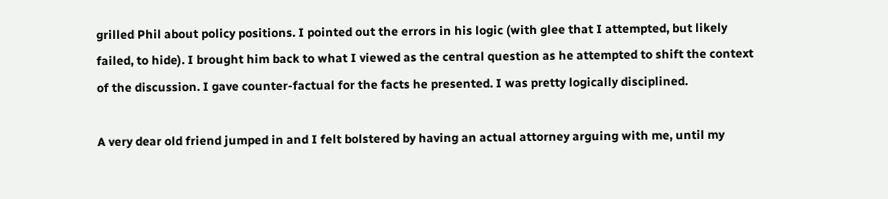grilled Phil about policy positions. I pointed out the errors in his logic (with glee that I attempted, but likely failed, to hide). I brought him back to what I viewed as the central question as he attempted to shift the context of the discussion. I gave counter-factual for the facts he presented. I was pretty logically disciplined.

A very dear old friend jumped in and I felt bolstered by having an actual attorney arguing with me, until my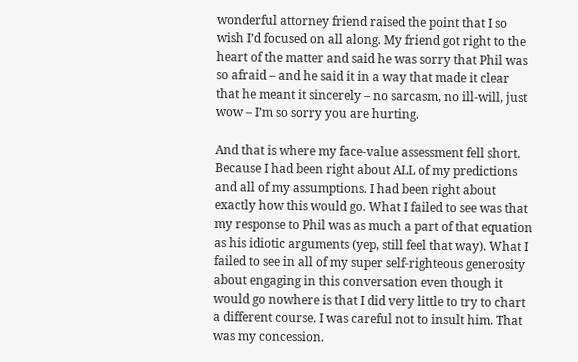wonderful attorney friend raised the point that I so wish I’d focused on all along. My friend got right to the heart of the matter and said he was sorry that Phil was so afraid – and he said it in a way that made it clear that he meant it sincerely – no sarcasm, no ill-will, just wow – I’m so sorry you are hurting.

And that is where my face-value assessment fell short. Because I had been right about ALL of my predictions and all of my assumptions. I had been right about exactly how this would go. What I failed to see was that my response to Phil was as much a part of that equation as his idiotic arguments (yep, still feel that way). What I failed to see in all of my super self-righteous generosity about engaging in this conversation even though it would go nowhere is that I did very little to try to chart a different course. I was careful not to insult him. That was my concession.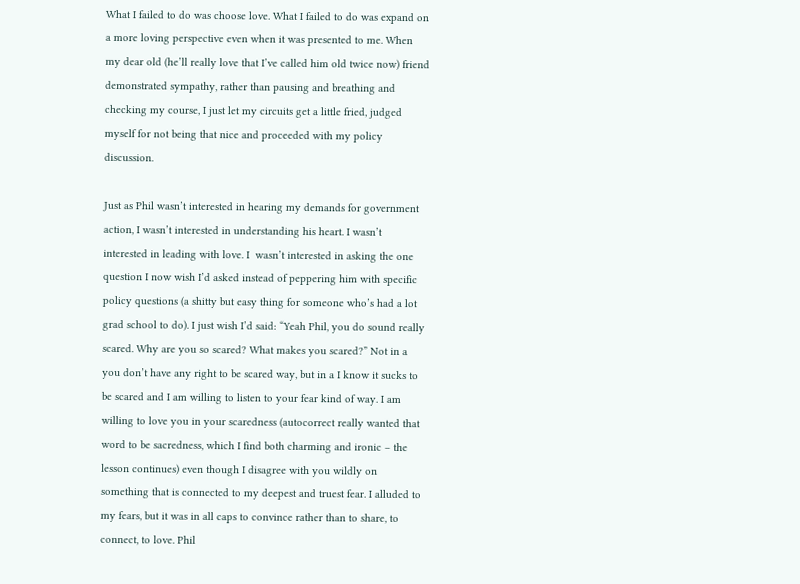What I failed to do was choose love. What I failed to do was expand on a more loving perspective even when it was presented to me. When my dear old (he’ll really love that I’ve called him old twice now) friend demonstrated sympathy, rather than pausing and breathing and checking my course, I just let my circuits get a little fried, judged myself for not being that nice and proceeded with my policy discussion.

Just as Phil wasn’t interested in hearing my demands for government action, I wasn’t interested in understanding his heart. I wasn’t interested in leading with love. I  wasn’t interested in asking the one question I now wish I’d asked instead of peppering him with specific policy questions (a shitty but easy thing for someone who’s had a lot grad school to do). I just wish I’d said: “Yeah Phil, you do sound really scared. Why are you so scared? What makes you scared?” Not in a you don’t have any right to be scared way, but in a I know it sucks to be scared and I am willing to listen to your fear kind of way. I am willing to love you in your scaredness (autocorrect really wanted that word to be sacredness, which I find both charming and ironic – the lesson continues) even though I disagree with you wildly on something that is connected to my deepest and truest fear. I alluded to my fears, but it was in all caps to convince rather than to share, to connect, to love. Phil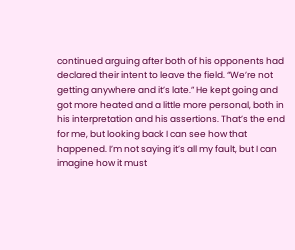continued arguing after both of his opponents had declared their intent to leave the field. “We’re not getting anywhere and it’s late.” He kept going and got more heated and a little more personal, both in his interpretation and his assertions. That’s the end for me, but looking back I can see how that happened. I’m not saying it’s all my fault, but I can imagine how it must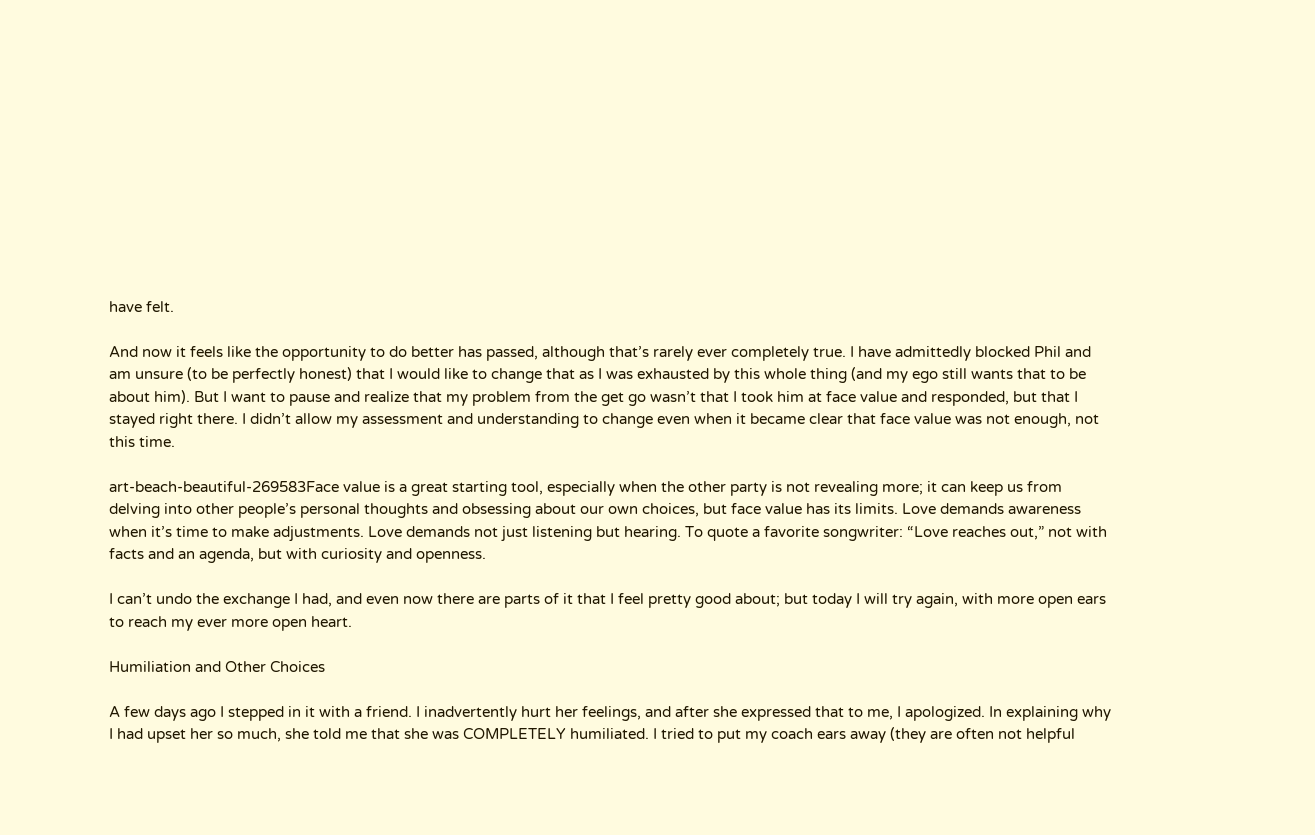have felt.

And now it feels like the opportunity to do better has passed, although that’s rarely ever completely true. I have admittedly blocked Phil and am unsure (to be perfectly honest) that I would like to change that as I was exhausted by this whole thing (and my ego still wants that to be about him). But I want to pause and realize that my problem from the get go wasn’t that I took him at face value and responded, but that I stayed right there. I didn’t allow my assessment and understanding to change even when it became clear that face value was not enough, not this time.

art-beach-beautiful-269583Face value is a great starting tool, especially when the other party is not revealing more; it can keep us from delving into other people’s personal thoughts and obsessing about our own choices, but face value has its limits. Love demands awareness when it’s time to make adjustments. Love demands not just listening but hearing. To quote a favorite songwriter: “Love reaches out,” not with facts and an agenda, but with curiosity and openness.

I can’t undo the exchange I had, and even now there are parts of it that I feel pretty good about; but today I will try again, with more open ears to reach my ever more open heart.

Humiliation and Other Choices

A few days ago I stepped in it with a friend. I inadvertently hurt her feelings, and after she expressed that to me, I apologized. In explaining why I had upset her so much, she told me that she was COMPLETELY humiliated. I tried to put my coach ears away (they are often not helpful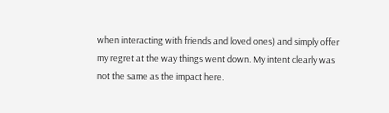when interacting with friends and loved ones) and simply offer my regret at the way things went down. My intent clearly was not the same as the impact here.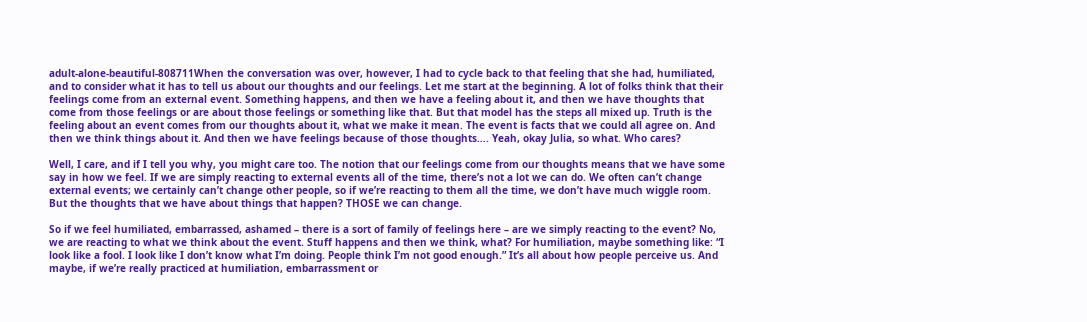adult-alone-beautiful-808711When the conversation was over, however, I had to cycle back to that feeling that she had, humiliated, and to consider what it has to tell us about our thoughts and our feelings. Let me start at the beginning. A lot of folks think that their feelings come from an external event. Something happens, and then we have a feeling about it, and then we have thoughts that come from those feelings or are about those feelings or something like that. But that model has the steps all mixed up. Truth is the feeling about an event comes from our thoughts about it, what we make it mean. The event is facts that we could all agree on. And then we think things about it. And then we have feelings because of those thoughts…. Yeah, okay Julia, so what. Who cares?

Well, I care, and if I tell you why, you might care too. The notion that our feelings come from our thoughts means that we have some say in how we feel. If we are simply reacting to external events all of the time, there’s not a lot we can do. We often can’t change external events; we certainly can’t change other people, so if we’re reacting to them all the time, we don’t have much wiggle room. But the thoughts that we have about things that happen? THOSE we can change.

So if we feel humiliated, embarrassed, ashamed – there is a sort of family of feelings here – are we simply reacting to the event? No, we are reacting to what we think about the event. Stuff happens and then we think, what? For humiliation, maybe something like: “I look like a fool. I look like I don’t know what I’m doing. People think I’m not good enough.” It’s all about how people perceive us. And maybe, if we’re really practiced at humiliation, embarrassment or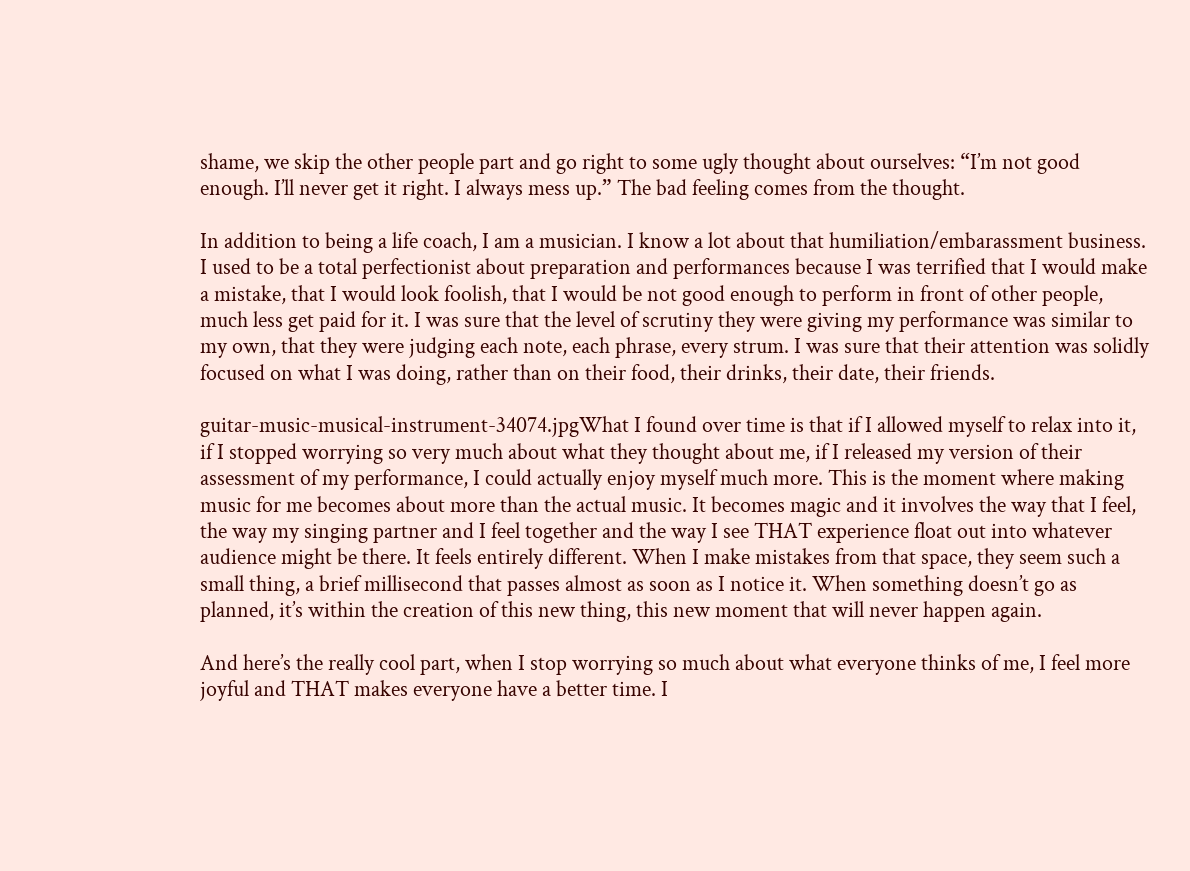shame, we skip the other people part and go right to some ugly thought about ourselves: “I’m not good enough. I’ll never get it right. I always mess up.” The bad feeling comes from the thought.

In addition to being a life coach, I am a musician. I know a lot about that humiliation/embarassment business. I used to be a total perfectionist about preparation and performances because I was terrified that I would make a mistake, that I would look foolish, that I would be not good enough to perform in front of other people, much less get paid for it. I was sure that the level of scrutiny they were giving my performance was similar to my own, that they were judging each note, each phrase, every strum. I was sure that their attention was solidly focused on what I was doing, rather than on their food, their drinks, their date, their friends.

guitar-music-musical-instrument-34074.jpgWhat I found over time is that if I allowed myself to relax into it, if I stopped worrying so very much about what they thought about me, if I released my version of their assessment of my performance, I could actually enjoy myself much more. This is the moment where making music for me becomes about more than the actual music. It becomes magic and it involves the way that I feel, the way my singing partner and I feel together and the way I see THAT experience float out into whatever audience might be there. It feels entirely different. When I make mistakes from that space, they seem such a small thing, a brief millisecond that passes almost as soon as I notice it. When something doesn’t go as planned, it’s within the creation of this new thing, this new moment that will never happen again.

And here’s the really cool part, when I stop worrying so much about what everyone thinks of me, I feel more joyful and THAT makes everyone have a better time. I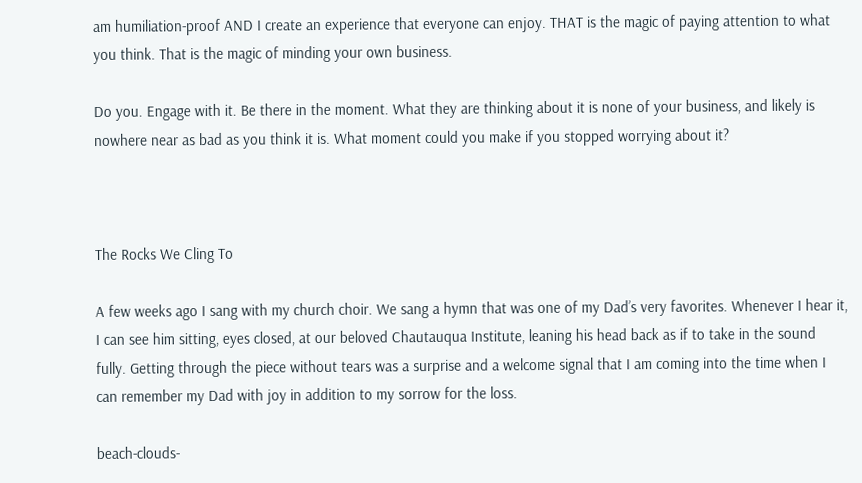am humiliation-proof AND I create an experience that everyone can enjoy. THAT is the magic of paying attention to what you think. That is the magic of minding your own business.

Do you. Engage with it. Be there in the moment. What they are thinking about it is none of your business, and likely is nowhere near as bad as you think it is. What moment could you make if you stopped worrying about it?



The Rocks We Cling To

A few weeks ago I sang with my church choir. We sang a hymn that was one of my Dad’s very favorites. Whenever I hear it, I can see him sitting, eyes closed, at our beloved Chautauqua Institute, leaning his head back as if to take in the sound fully. Getting through the piece without tears was a surprise and a welcome signal that I am coming into the time when I can remember my Dad with joy in addition to my sorrow for the loss.

beach-clouds-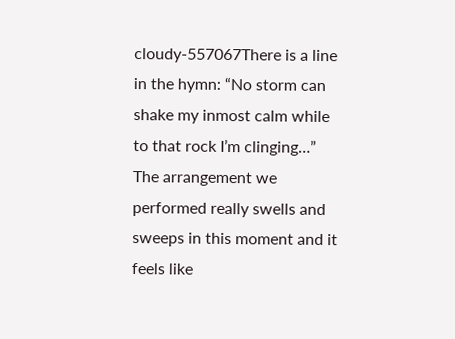cloudy-557067There is a line in the hymn: “No storm can shake my inmost calm while to that rock I’m clinging…” The arrangement we performed really swells and sweeps in this moment and it feels like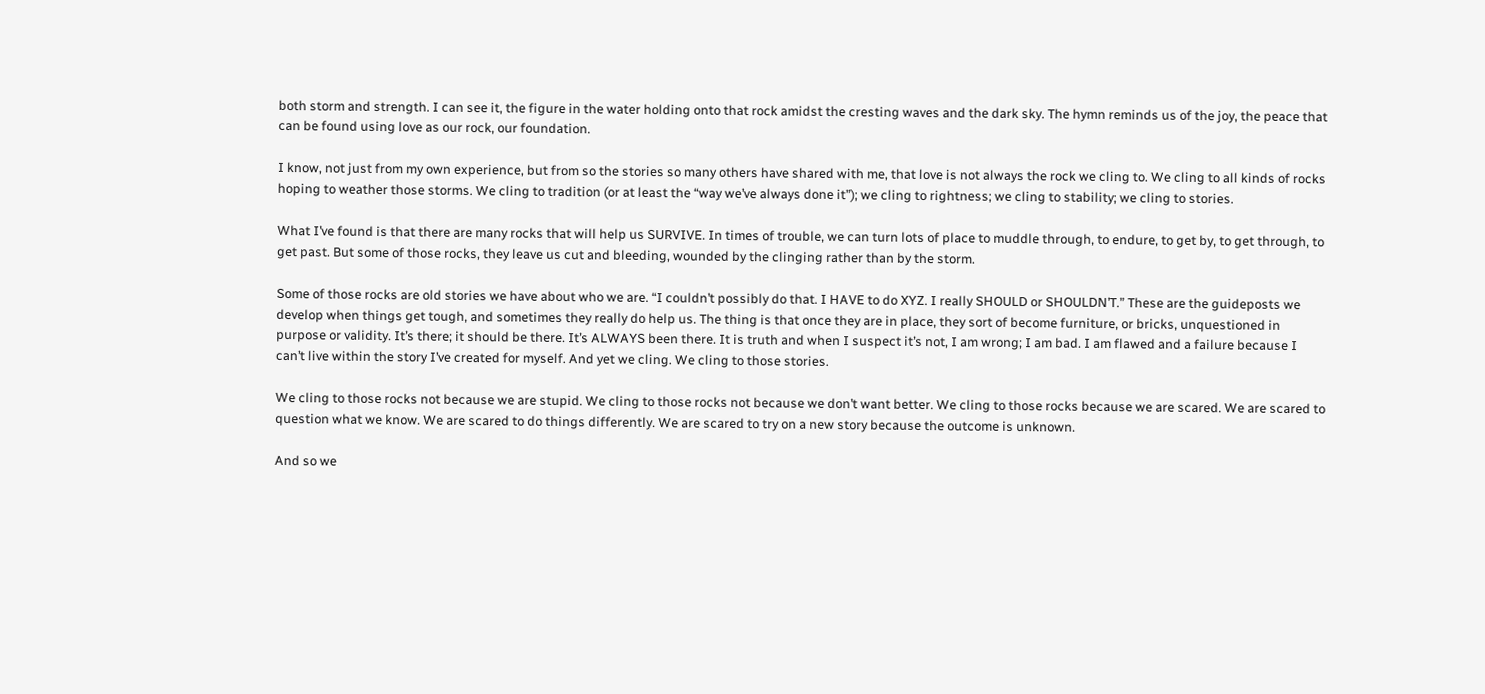both storm and strength. I can see it, the figure in the water holding onto that rock amidst the cresting waves and the dark sky. The hymn reminds us of the joy, the peace that can be found using love as our rock, our foundation.

I know, not just from my own experience, but from so the stories so many others have shared with me, that love is not always the rock we cling to. We cling to all kinds of rocks hoping to weather those storms. We cling to tradition (or at least the “way we’ve always done it”); we cling to rightness; we cling to stability; we cling to stories.

What I’ve found is that there are many rocks that will help us SURVIVE. In times of trouble, we can turn lots of place to muddle through, to endure, to get by, to get through, to get past. But some of those rocks, they leave us cut and bleeding, wounded by the clinging rather than by the storm.

Some of those rocks are old stories we have about who we are. “I couldn’t possibly do that. I HAVE to do XYZ. I really SHOULD or SHOULDN’T.” These are the guideposts we develop when things get tough, and sometimes they really do help us. The thing is that once they are in place, they sort of become furniture, or bricks, unquestioned in purpose or validity. It’s there; it should be there. It’s ALWAYS been there. It is truth and when I suspect it’s not, I am wrong; I am bad. I am flawed and a failure because I can’t live within the story I’ve created for myself. And yet we cling. We cling to those stories.

We cling to those rocks not because we are stupid. We cling to those rocks not because we don’t want better. We cling to those rocks because we are scared. We are scared to question what we know. We are scared to do things differently. We are scared to try on a new story because the outcome is unknown.

And so we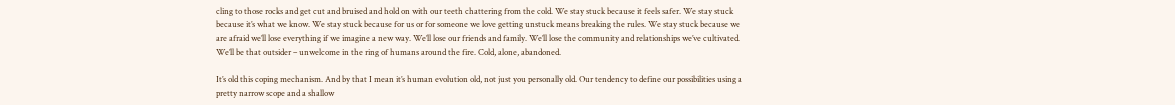cling to those rocks and get cut and bruised and hold on with our teeth chattering from the cold. We stay stuck because it feels safer. We stay stuck because it’s what we know. We stay stuck because for us or for someone we love getting unstuck means breaking the rules. We stay stuck because we are afraid we’ll lose everything if we imagine a new way. We’ll lose our friends and family. We’ll lose the community and relationships we’ve cultivated. We’ll be that outsider – unwelcome in the ring of humans around the fire. Cold, alone, abandoned.

It’s old this coping mechanism. And by that I mean it’s human evolution old, not just you personally old. Our tendency to define our possibilities using a pretty narrow scope and a shallow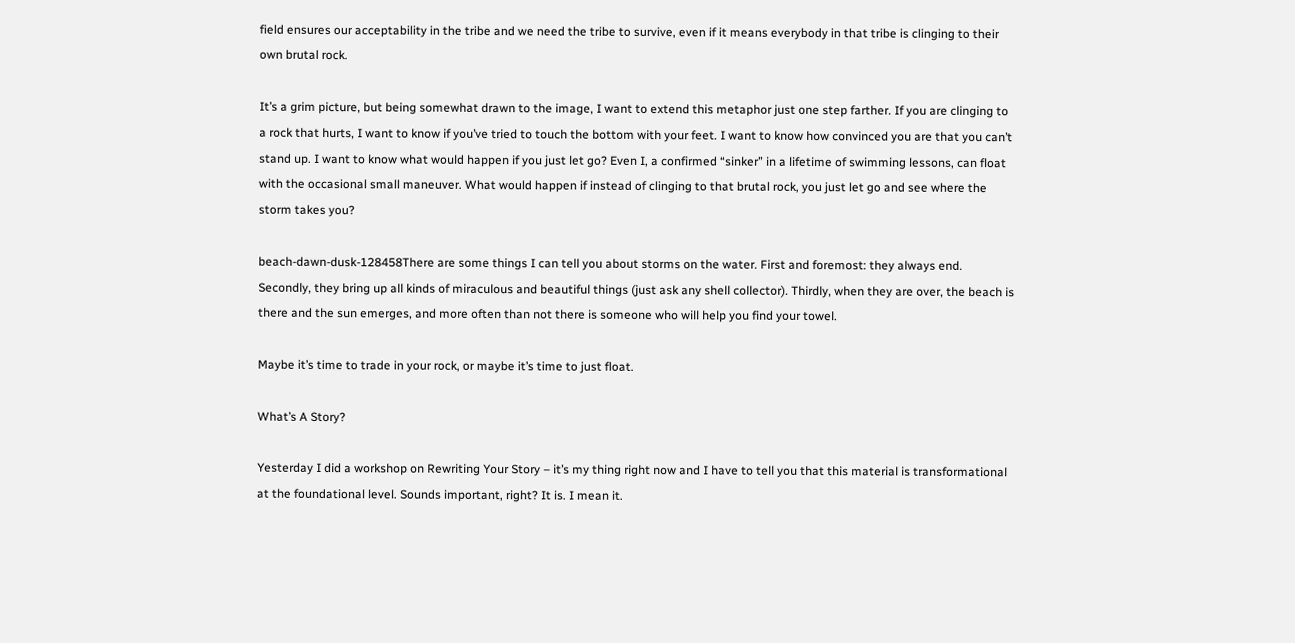field ensures our acceptability in the tribe and we need the tribe to survive, even if it means everybody in that tribe is clinging to their own brutal rock.

It’s a grim picture, but being somewhat drawn to the image, I want to extend this metaphor just one step farther. If you are clinging to a rock that hurts, I want to know if you’ve tried to touch the bottom with your feet. I want to know how convinced you are that you can’t stand up. I want to know what would happen if you just let go? Even I, a confirmed “sinker” in a lifetime of swimming lessons, can float with the occasional small maneuver. What would happen if instead of clinging to that brutal rock, you just let go and see where the storm takes you?

beach-dawn-dusk-128458There are some things I can tell you about storms on the water. First and foremost: they always end. Secondly, they bring up all kinds of miraculous and beautiful things (just ask any shell collector). Thirdly, when they are over, the beach is there and the sun emerges, and more often than not there is someone who will help you find your towel.

Maybe it’s time to trade in your rock, or maybe it’s time to just float.

What’s A Story?

Yesterday I did a workshop on Rewriting Your Story – it’s my thing right now and I have to tell you that this material is transformational at the foundational level. Sounds important, right? It is. I mean it.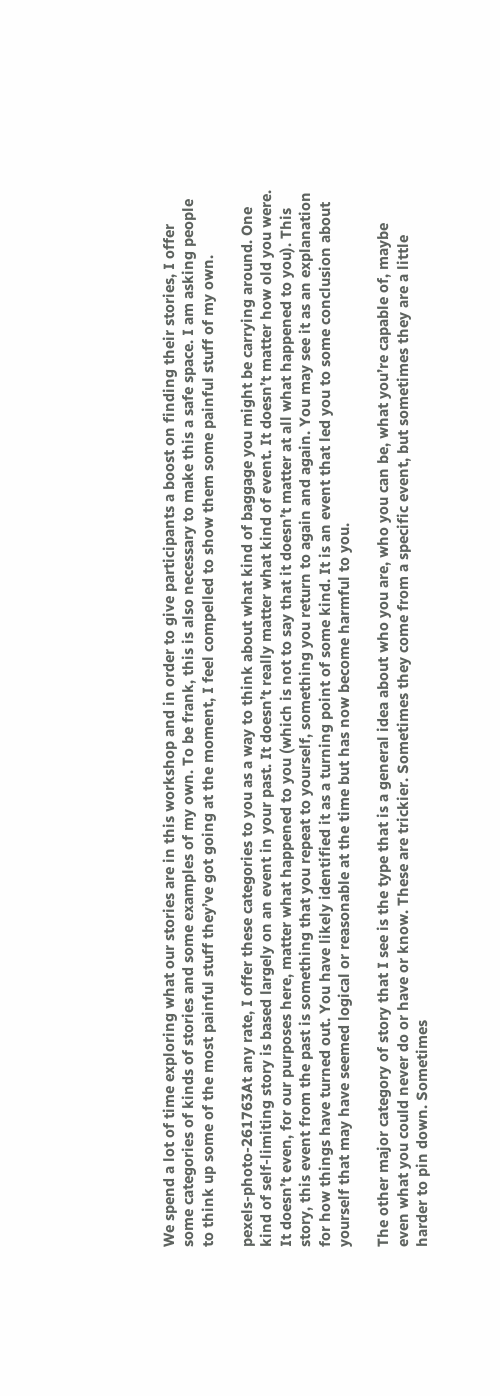We spend a lot of time exploring what our stories are in this workshop and in order to give participants a boost on finding their stories, I offer some categories of kinds of stories and some examples of my own. To be frank, this is also necessary to make this a safe space. I am asking people to think up some of the most painful stuff they’ve got going at the moment, I feel compelled to show them some painful stuff of my own.

pexels-photo-261763At any rate, I offer these categories to you as a way to think about what kind of baggage you might be carrying around. One kind of self-limiting story is based largely on an event in your past. It doesn’t really matter what kind of event. It doesn’t matter how old you were. It doesn’t even, for our purposes here, matter what happened to you (which is not to say that it doesn’t matter at all what happened to you). This story, this event from the past is something that you repeat to yourself, something you return to again and again. You may see it as an explanation for how things have turned out. You have likely identified it as a turning point of some kind. It is an event that led you to some conclusion about yourself that may have seemed logical or reasonable at the time but has now become harmful to you.

The other major category of story that I see is the type that is a general idea about who you are, who you can be, what you’re capable of, maybe even what you could never do or have or know. These are trickier. Sometimes they come from a specific event, but sometimes they are a little harder to pin down. Sometimes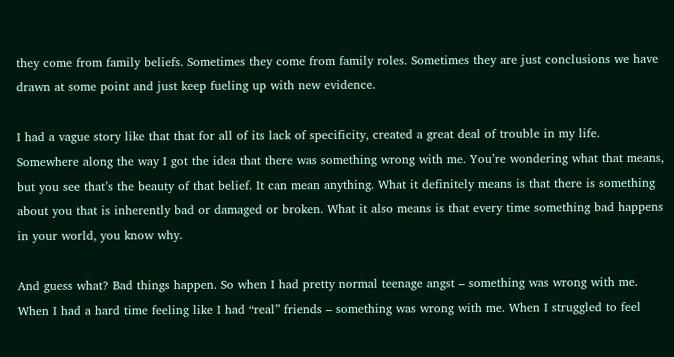they come from family beliefs. Sometimes they come from family roles. Sometimes they are just conclusions we have drawn at some point and just keep fueling up with new evidence.

I had a vague story like that that for all of its lack of specificity, created a great deal of trouble in my life. Somewhere along the way I got the idea that there was something wrong with me. You’re wondering what that means, but you see that’s the beauty of that belief. It can mean anything. What it definitely means is that there is something about you that is inherently bad or damaged or broken. What it also means is that every time something bad happens in your world, you know why.

And guess what? Bad things happen. So when I had pretty normal teenage angst – something was wrong with me. When I had a hard time feeling like I had “real” friends – something was wrong with me. When I struggled to feel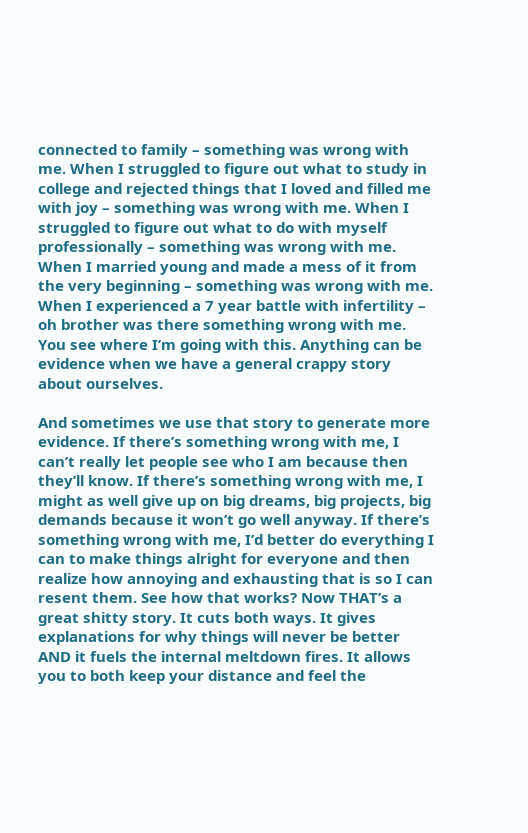connected to family – something was wrong with me. When I struggled to figure out what to study in college and rejected things that I loved and filled me with joy – something was wrong with me. When I struggled to figure out what to do with myself professionally – something was wrong with me. When I married young and made a mess of it from the very beginning – something was wrong with me. When I experienced a 7 year battle with infertility – oh brother was there something wrong with me. You see where I’m going with this. Anything can be evidence when we have a general crappy story about ourselves.

And sometimes we use that story to generate more evidence. If there’s something wrong with me, I can’t really let people see who I am because then they’ll know. If there’s something wrong with me, I might as well give up on big dreams, big projects, big demands because it won’t go well anyway. If there’s something wrong with me, I’d better do everything I can to make things alright for everyone and then realize how annoying and exhausting that is so I can resent them. See how that works? Now THAT’s a great shitty story. It cuts both ways. It gives explanations for why things will never be better AND it fuels the internal meltdown fires. It allows you to both keep your distance and feel the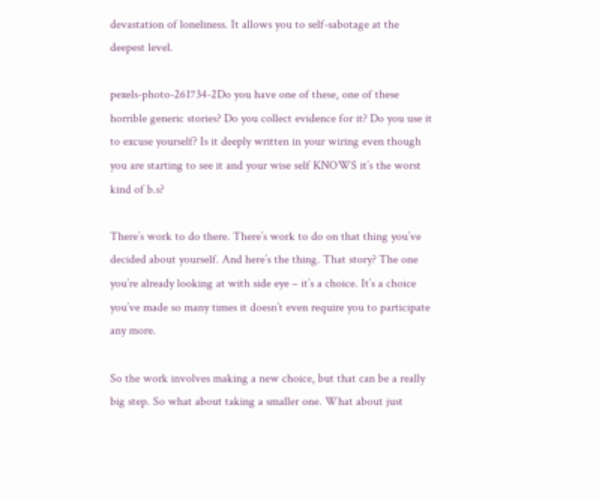devastation of loneliness. It allows you to self-sabotage at the deepest level.

pexels-photo-261734-2Do you have one of these, one of these horrible generic stories? Do you collect evidence for it? Do you use it to excuse yourself? Is it deeply written in your wiring even though you are starting to see it and your wise self KNOWS it’s the worst kind of b.s?

There’s work to do there. There’s work to do on that thing you’ve decided about yourself. And here’s the thing. That story? The one you’re already looking at with side eye – it’s a choice. It’s a choice you’ve made so many times it doesn’t even require you to participate any more.

So the work involves making a new choice, but that can be a really big step. So what about taking a smaller one. What about just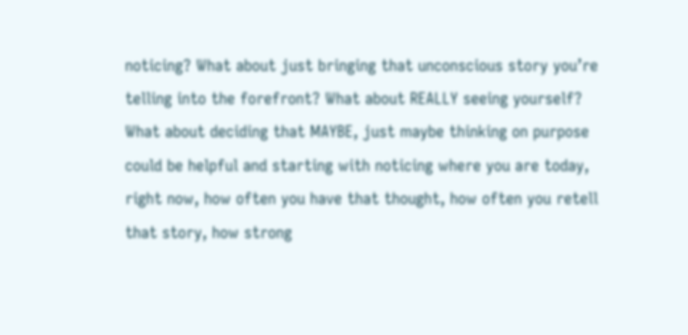noticing? What about just bringing that unconscious story you’re telling into the forefront? What about REALLY seeing yourself? What about deciding that MAYBE, just maybe thinking on purpose could be helpful and starting with noticing where you are today, right now, how often you have that thought, how often you retell that story, how strong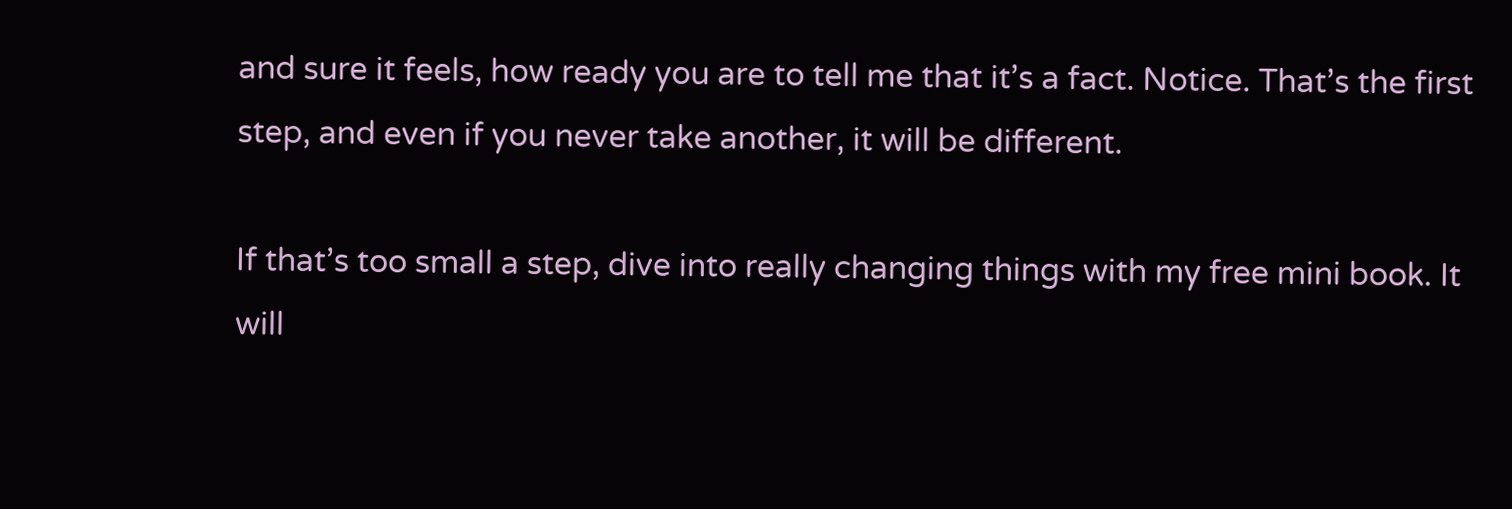and sure it feels, how ready you are to tell me that it’s a fact. Notice. That’s the first step, and even if you never take another, it will be different.

If that’s too small a step, dive into really changing things with my free mini book. It will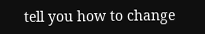tell you how to change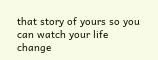that story of yours so you can watch your life change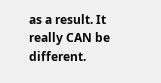as a result. It really CAN be different.